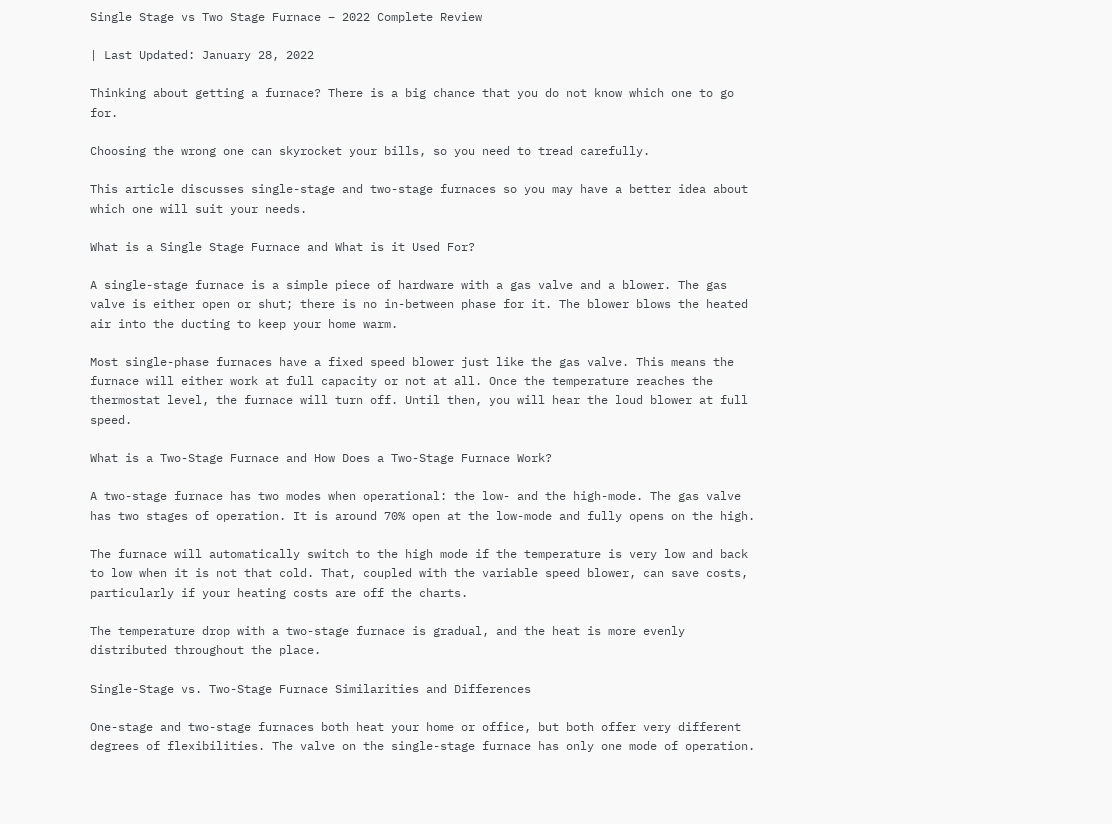Single Stage vs Two Stage Furnace – 2022 Complete Review

| Last Updated: January 28, 2022

Thinking about getting a furnace? There is a big chance that you do not know which one to go for.

Choosing the wrong one can skyrocket your bills, so you need to tread carefully.

This article discusses single-stage and two-stage furnaces so you may have a better idea about which one will suit your needs.

What is a Single Stage Furnace and What is it Used For?

A single-stage furnace is a simple piece of hardware with a gas valve and a blower. The gas valve is either open or shut; there is no in-between phase for it. The blower blows the heated air into the ducting to keep your home warm.

Most single-phase furnaces have a fixed speed blower just like the gas valve. This means the furnace will either work at full capacity or not at all. Once the temperature reaches the thermostat level, the furnace will turn off. Until then, you will hear the loud blower at full speed.

What is a Two-Stage Furnace and How Does a Two-Stage Furnace Work?

A two-stage furnace has two modes when operational: the low- and the high-mode. The gas valve has two stages of operation. It is around 70% open at the low-mode and fully opens on the high.

The furnace will automatically switch to the high mode if the temperature is very low and back to low when it is not that cold. That, coupled with the variable speed blower, can save costs, particularly if your heating costs are off the charts.

The temperature drop with a two-stage furnace is gradual, and the heat is more evenly distributed throughout the place.

Single-Stage vs. Two-Stage Furnace Similarities and Differences

One-stage and two-stage furnaces both heat your home or office, but both offer very different degrees of flexibilities. The valve on the single-stage furnace has only one mode of operation.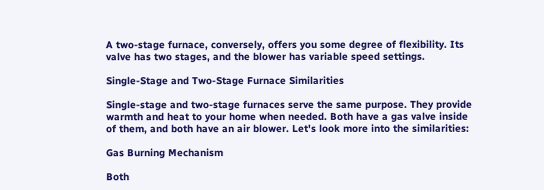A two-stage furnace, conversely, offers you some degree of flexibility. Its valve has two stages, and the blower has variable speed settings.

Single-Stage and Two-Stage Furnace Similarities

Single-stage and two-stage furnaces serve the same purpose. They provide warmth and heat to your home when needed. Both have a gas valve inside of them, and both have an air blower. Let's look more into the similarities:

Gas Burning Mechanism

Both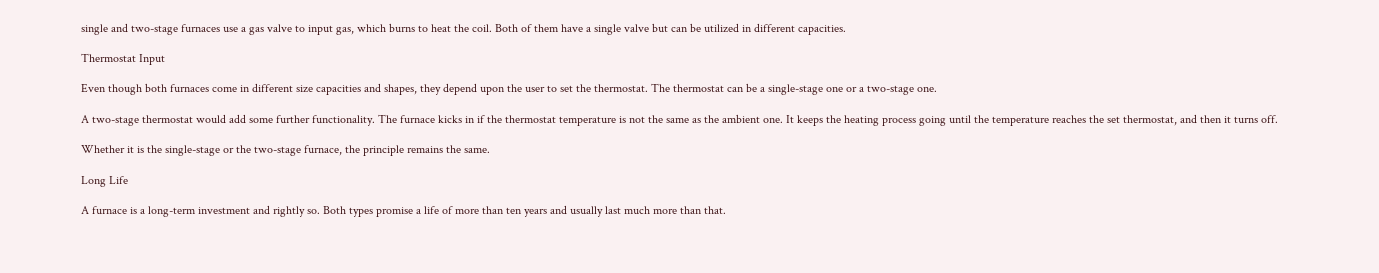single and two-stage furnaces use a gas valve to input gas, which burns to heat the coil. Both of them have a single valve but can be utilized in different capacities.

Thermostat Input

Even though both furnaces come in different size capacities and shapes, they depend upon the user to set the thermostat. The thermostat can be a single-stage one or a two-stage one.

A two-stage thermostat would add some further functionality. The furnace kicks in if the thermostat temperature is not the same as the ambient one. It keeps the heating process going until the temperature reaches the set thermostat, and then it turns off.

Whether it is the single-stage or the two-stage furnace, the principle remains the same.

Long Life

A furnace is a long-term investment and rightly so. Both types promise a life of more than ten years and usually last much more than that.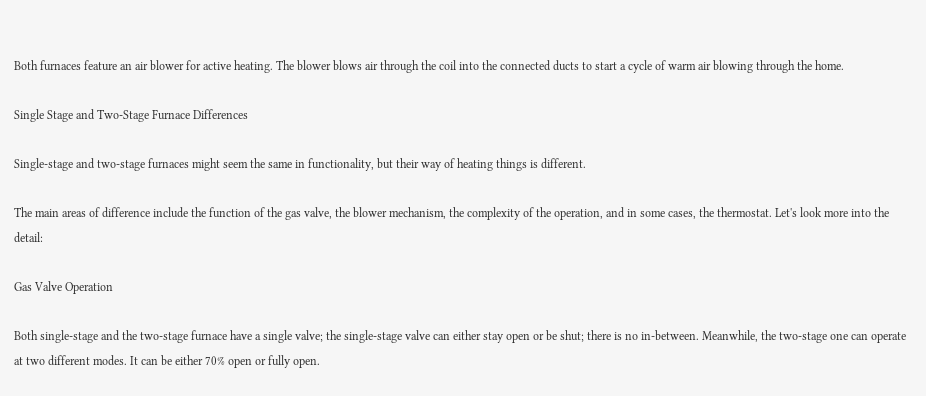Both furnaces feature an air blower for active heating. The blower blows air through the coil into the connected ducts to start a cycle of warm air blowing through the home.

Single Stage and Two-Stage Furnace Differences

Single-stage and two-stage furnaces might seem the same in functionality, but their way of heating things is different.

The main areas of difference include the function of the gas valve, the blower mechanism, the complexity of the operation, and in some cases, the thermostat. Let's look more into the detail:

Gas Valve Operation

Both single-stage and the two-stage furnace have a single valve; the single-stage valve can either stay open or be shut; there is no in-between. Meanwhile, the two-stage one can operate at two different modes. It can be either 70% open or fully open.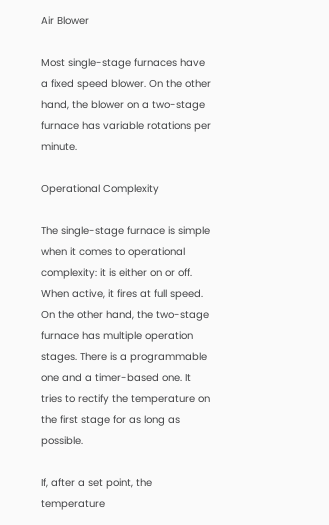Air Blower

Most single-stage furnaces have a fixed speed blower. On the other hand, the blower on a two-stage furnace has variable rotations per minute.

Operational Complexity

The single-stage furnace is simple when it comes to operational complexity: it is either on or off. When active, it fires at full speed. On the other hand, the two-stage furnace has multiple operation stages. There is a programmable one and a timer-based one. It tries to rectify the temperature on the first stage for as long as possible.

If, after a set point, the temperature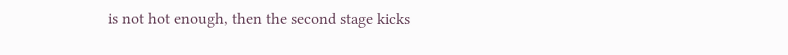is not hot enough, then the second stage kicks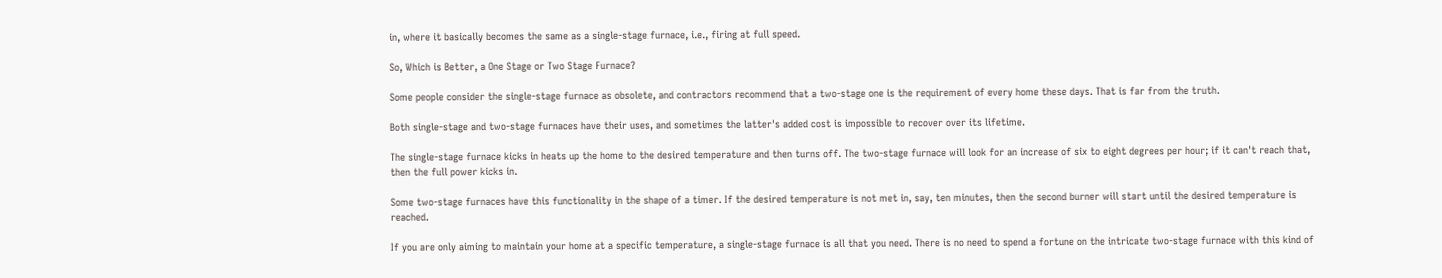in, where it basically becomes the same as a single-stage furnace, i.e., firing at full speed.

So, Which is Better, a One Stage or Two Stage Furnace?

Some people consider the single-stage furnace as obsolete, and contractors recommend that a two-stage one is the requirement of every home these days. That is far from the truth.

Both single-stage and two-stage furnaces have their uses, and sometimes the latter's added cost is impossible to recover over its lifetime.

The single-stage furnace kicks in heats up the home to the desired temperature and then turns off. The two-stage furnace will look for an increase of six to eight degrees per hour; if it can't reach that, then the full power kicks in.

Some two-stage furnaces have this functionality in the shape of a timer. If the desired temperature is not met in, say, ten minutes, then the second burner will start until the desired temperature is reached.

If you are only aiming to maintain your home at a specific temperature, a single-stage furnace is all that you need. There is no need to spend a fortune on the intricate two-stage furnace with this kind of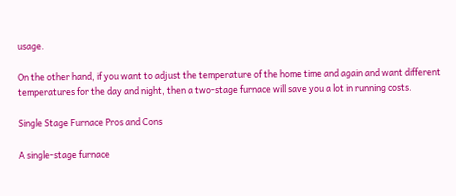usage.

On the other hand, if you want to adjust the temperature of the home time and again and want different temperatures for the day and night, then a two-stage furnace will save you a lot in running costs.

Single Stage Furnace Pros and Cons

A single-stage furnace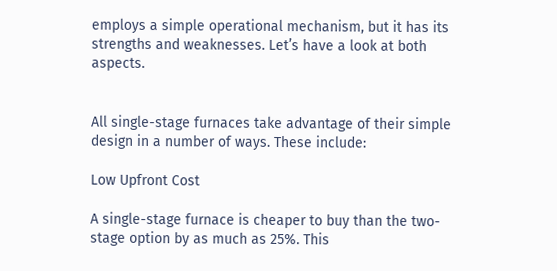employs a simple operational mechanism, but it has its strengths and weaknesses. Let’s have a look at both aspects.


All single-stage furnaces take advantage of their simple design in a number of ways. These include:

Low Upfront Cost

A single-stage furnace is cheaper to buy than the two-stage option by as much as 25%. This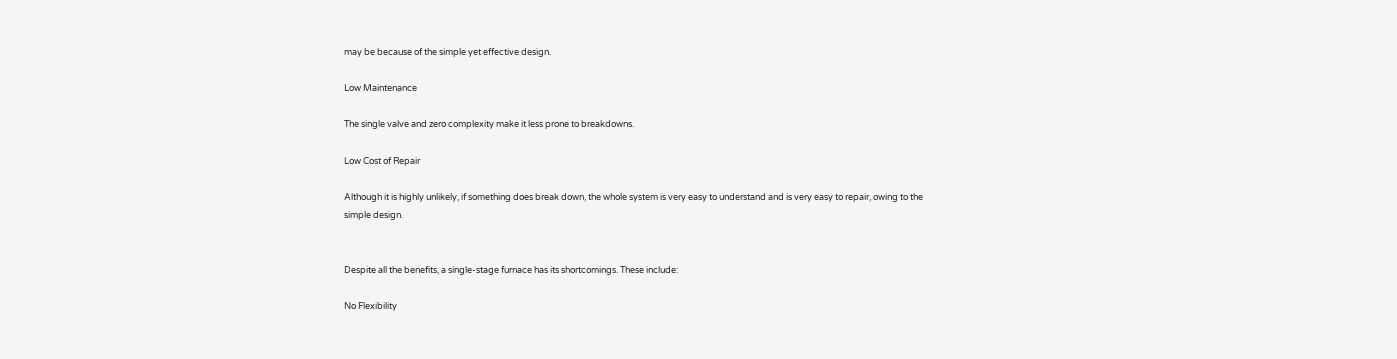may be because of the simple yet effective design.

Low Maintenance

The single valve and zero complexity make it less prone to breakdowns.

Low Cost of Repair

Although it is highly unlikely, if something does break down, the whole system is very easy to understand and is very easy to repair, owing to the simple design.


Despite all the benefits, a single-stage furnace has its shortcomings. These include:

No Flexibility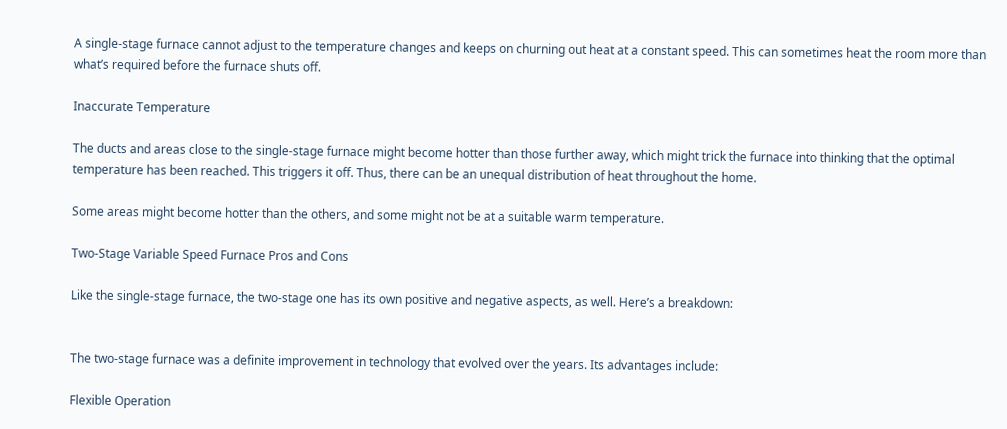A single-stage furnace cannot adjust to the temperature changes and keeps on churning out heat at a constant speed. This can sometimes heat the room more than what’s required before the furnace shuts off.

Inaccurate Temperature

The ducts and areas close to the single-stage furnace might become hotter than those further away, which might trick the furnace into thinking that the optimal temperature has been reached. This triggers it off. Thus, there can be an unequal distribution of heat throughout the home.

Some areas might become hotter than the others, and some might not be at a suitable warm temperature.

Two-Stage Variable Speed Furnace Pros and Cons

Like the single-stage furnace, the two-stage one has its own positive and negative aspects, as well. Here’s a breakdown:


The two-stage furnace was a definite improvement in technology that evolved over the years. Its advantages include:

Flexible Operation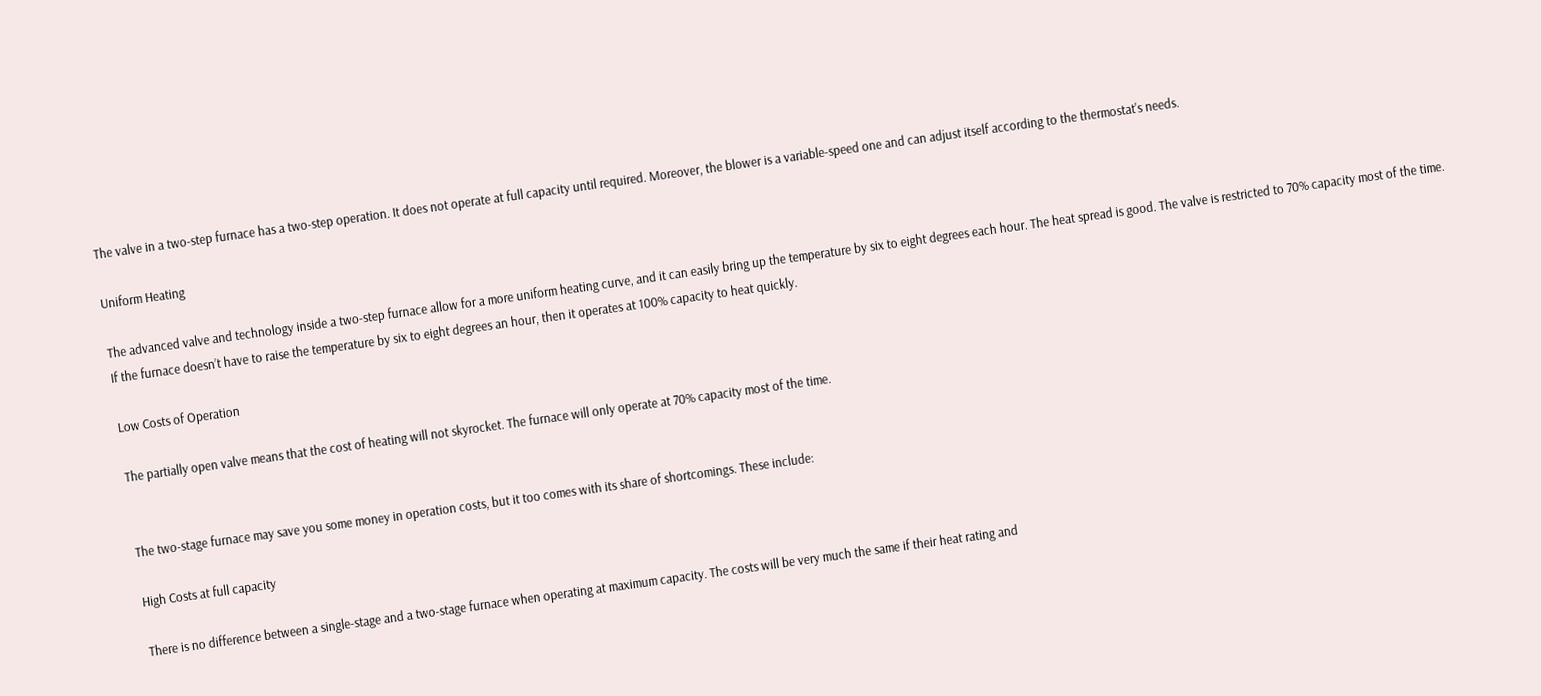The valve in a two-step furnace has a two-step operation. It does not operate at full capacity until required. Moreover, the blower is a variable-speed one and can adjust itself according to the thermostat's needs.

Uniform Heating

The advanced valve and technology inside a two-step furnace allow for a more uniform heating curve, and it can easily bring up the temperature by six to eight degrees each hour. The heat spread is good. The valve is restricted to 70% capacity most of the time. If the furnace doesn’t have to raise the temperature by six to eight degrees an hour, then it operates at 100% capacity to heat quickly.

Low Costs of Operation

The partially open valve means that the cost of heating will not skyrocket. The furnace will only operate at 70% capacity most of the time.


The two-stage furnace may save you some money in operation costs, but it too comes with its share of shortcomings. These include:

High Costs at full capacity

There is no difference between a single-stage and a two-stage furnace when operating at maximum capacity. The costs will be very much the same if their heat rating and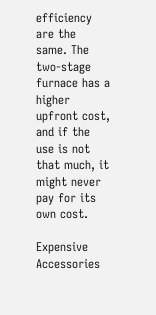efficiency are the same. The two-stage furnace has a higher upfront cost, and if the use is not that much, it might never pay for its own cost.

Expensive Accessories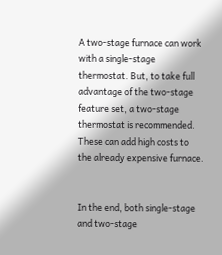A two-stage furnace can work with a single-stage thermostat. But, to take full advantage of the two-stage feature set, a two-stage thermostat is recommended. These can add high costs to the already expensive furnace.


In the end, both single-stage and two-stage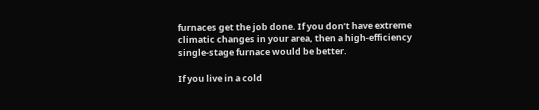furnaces get the job done. If you don’t have extreme climatic changes in your area, then a high-efficiency single-stage furnace would be better.

If you live in a cold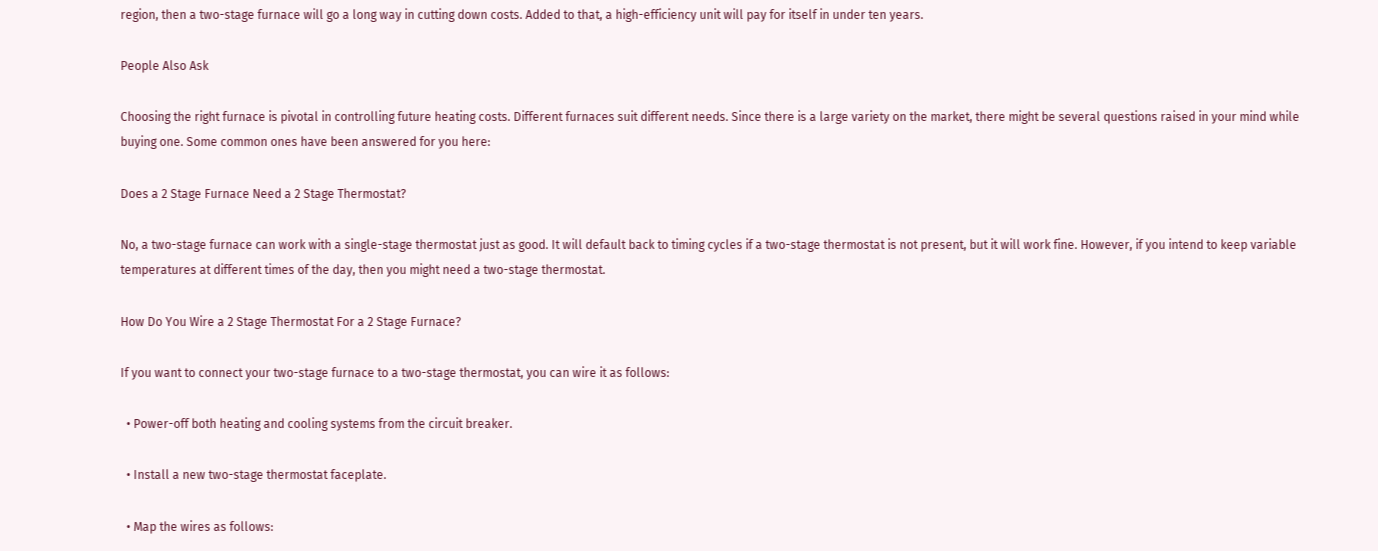region, then a two-stage furnace will go a long way in cutting down costs. Added to that, a high-efficiency unit will pay for itself in under ten years.

People Also Ask

Choosing the right furnace is pivotal in controlling future heating costs. Different furnaces suit different needs. Since there is a large variety on the market, there might be several questions raised in your mind while buying one. Some common ones have been answered for you here:

Does a 2 Stage Furnace Need a 2 Stage Thermostat?

No, a two-stage furnace can work with a single-stage thermostat just as good. It will default back to timing cycles if a two-stage thermostat is not present, but it will work fine. However, if you intend to keep variable temperatures at different times of the day, then you might need a two-stage thermostat.

How Do You Wire a 2 Stage Thermostat For a 2 Stage Furnace?

If you want to connect your two-stage furnace to a two-stage thermostat, you can wire it as follows:

  • Power-off both heating and cooling systems from the circuit breaker.

  • Install a new two-stage thermostat faceplate.

  • Map the wires as follows: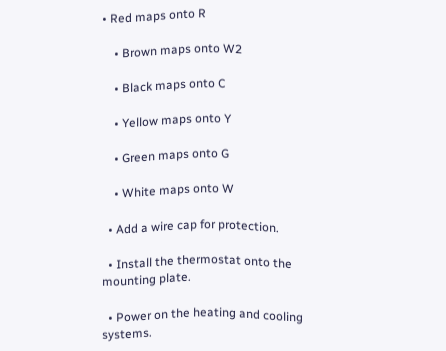• Red maps onto R

    • Brown maps onto W2

    • Black maps onto C

    • Yellow maps onto Y

    • Green maps onto G

    • White maps onto W

  • Add a wire cap for protection.

  • Install the thermostat onto the mounting plate.

  • Power on the heating and cooling systems.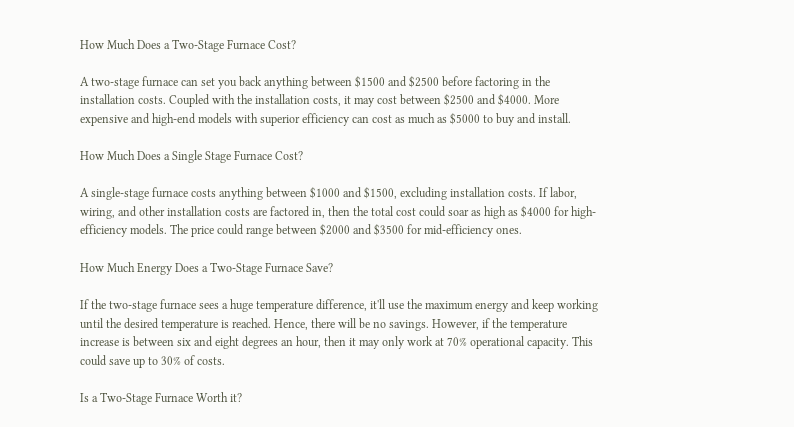How Much Does a Two-Stage Furnace Cost?

A two-stage furnace can set you back anything between $1500 and $2500 before factoring in the installation costs. Coupled with the installation costs, it may cost between $2500 and $4000. More expensive and high-end models with superior efficiency can cost as much as $5000 to buy and install.

How Much Does a Single Stage Furnace Cost?

A single-stage furnace costs anything between $1000 and $1500, excluding installation costs. If labor, wiring, and other installation costs are factored in, then the total cost could soar as high as $4000 for high-efficiency models. The price could range between $2000 and $3500 for mid-efficiency ones.

How Much Energy Does a Two-Stage Furnace Save?

If the two-stage furnace sees a huge temperature difference, it'll use the maximum energy and keep working until the desired temperature is reached. Hence, there will be no savings. However, if the temperature increase is between six and eight degrees an hour, then it may only work at 70% operational capacity. This could save up to 30% of costs.

Is a Two-Stage Furnace Worth it?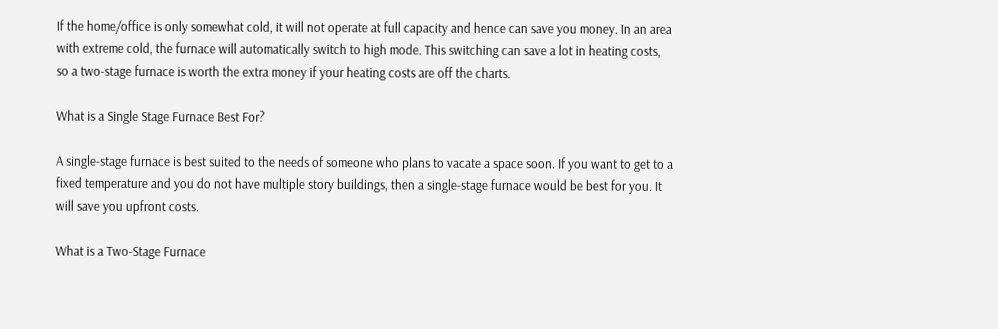If the home/office is only somewhat cold, it will not operate at full capacity and hence can save you money. In an area with extreme cold, the furnace will automatically switch to high mode. This switching can save a lot in heating costs, so a two-stage furnace is worth the extra money if your heating costs are off the charts.

What is a Single Stage Furnace Best For?

A single-stage furnace is best suited to the needs of someone who plans to vacate a space soon. If you want to get to a fixed temperature and you do not have multiple story buildings, then a single-stage furnace would be best for you. It will save you upfront costs.

What is a Two-Stage Furnace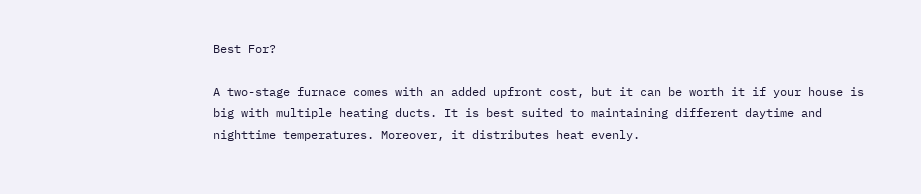Best For?

A two-stage furnace comes with an added upfront cost, but it can be worth it if your house is big with multiple heating ducts. It is best suited to maintaining different daytime and nighttime temperatures. Moreover, it distributes heat evenly.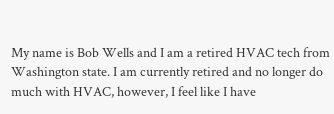My name is Bob Wells and I am a retired HVAC tech from Washington state. I am currently retired and no longer do much with HVAC, however, I feel like I have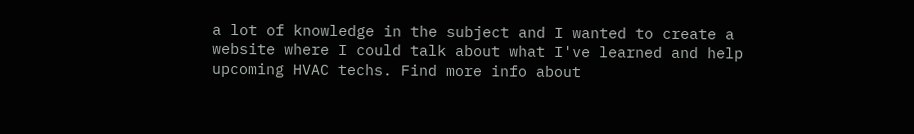a lot of knowledge in the subject and I wanted to create a website where I could talk about what I've learned and help upcoming HVAC techs. Find more info about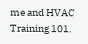me and HVAC Training 101.